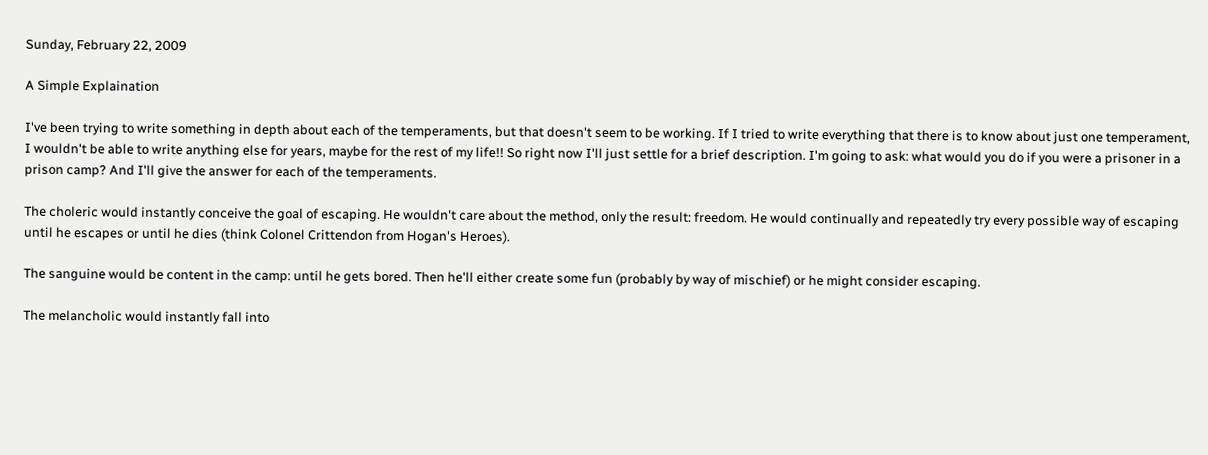Sunday, February 22, 2009

A Simple Explaination

I've been trying to write something in depth about each of the temperaments, but that doesn't seem to be working. If I tried to write everything that there is to know about just one temperament, I wouldn't be able to write anything else for years, maybe for the rest of my life!! So right now I'll just settle for a brief description. I'm going to ask: what would you do if you were a prisoner in a prison camp? And I'll give the answer for each of the temperaments.

The choleric would instantly conceive the goal of escaping. He wouldn't care about the method, only the result: freedom. He would continually and repeatedly try every possible way of escaping until he escapes or until he dies (think Colonel Crittendon from Hogan's Heroes).

The sanguine would be content in the camp: until he gets bored. Then he'll either create some fun (probably by way of mischief) or he might consider escaping.

The melancholic would instantly fall into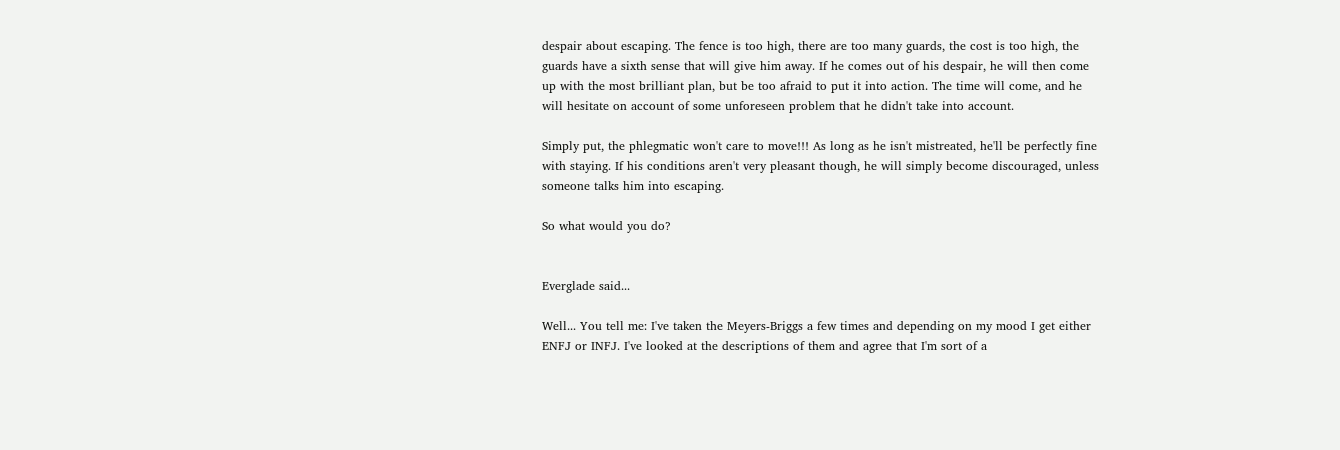despair about escaping. The fence is too high, there are too many guards, the cost is too high, the guards have a sixth sense that will give him away. If he comes out of his despair, he will then come up with the most brilliant plan, but be too afraid to put it into action. The time will come, and he will hesitate on account of some unforeseen problem that he didn't take into account.

Simply put, the phlegmatic won't care to move!!! As long as he isn't mistreated, he'll be perfectly fine with staying. If his conditions aren't very pleasant though, he will simply become discouraged, unless someone talks him into escaping.

So what would you do?


Everglade said...

Well... You tell me: I've taken the Meyers-Briggs a few times and depending on my mood I get either ENFJ or INFJ. I've looked at the descriptions of them and agree that I'm sort of a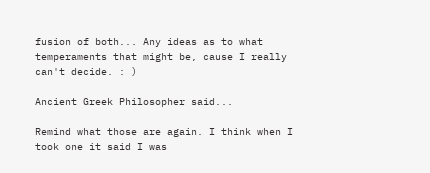fusion of both... Any ideas as to what temperaments that might be, cause I really can't decide. : )

Ancient Greek Philosopher said...

Remind what those are again. I think when I took one it said I was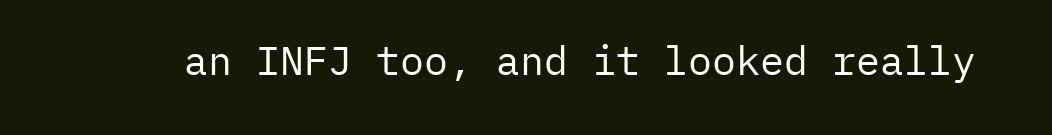an INFJ too, and it looked really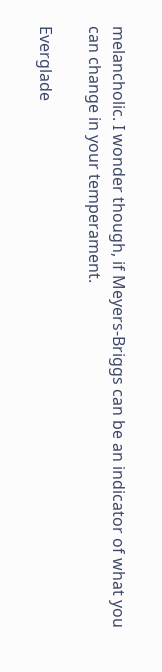melancholic. I wonder though, if Meyers-Briggs can be an indicator of what you can change in your temperament.

Everglade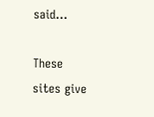said...

These sites give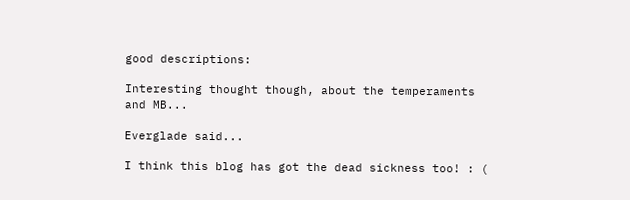good descriptions:

Interesting thought though, about the temperaments and MB...

Everglade said...

I think this blog has got the dead sickness too! : (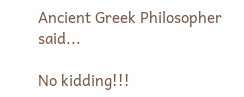Ancient Greek Philosopher said...

No kidding!!!